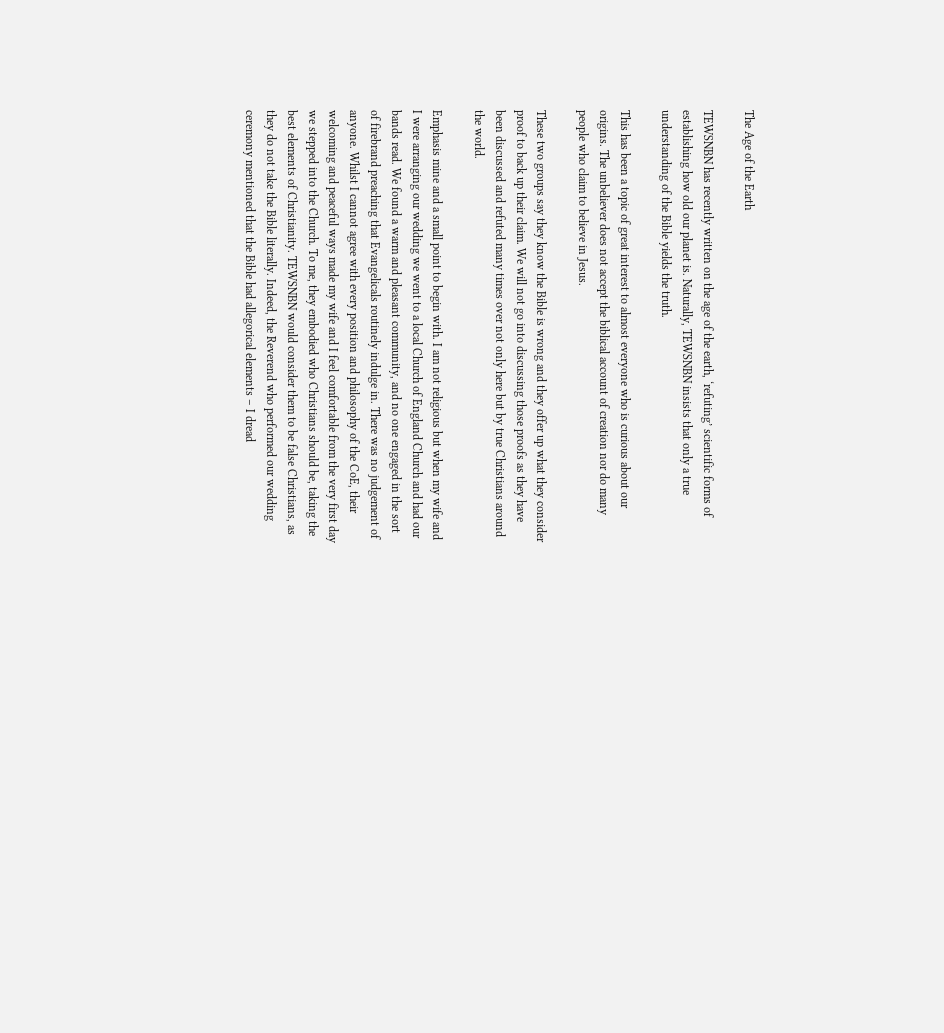The Age of the Earth

TEWSNBN has recently written on the age of the earth, ‘refuting’ scientific forms of establishing how old our planet is. Naturally, TEWSNBN insists that only a true understanding of the Bible yields the truth.

This has been a topic of great interest to almost everyone who is curious about our origins. The unbeliever does not accept the biblical account of creation nor do many people who claim to believe in Jesus.

These two groups say they know the Bible is wrong and they offer up what they consider proof to back up their claim. We will not go into discussing those proofs as they have been discussed and refuted many times over not only here but by true Christians around the world.

Emphasis mine and a small point to begin with. I am not religious but when my wife and I were arranging our wedding we went to a local Church of England Church and had our bands read. We found a warm and pleasant community, and no one engaged in the sort of firebrand preaching that Evangelicals routinely indulge in. There was no judgement of anyone. Whilst I cannot agree with every position and philosophy of the CoE, their welcoming and peaceful ways made my wife and I feel comfortable from the very first day we stepped into the Church. To me, they embodied who Christians should be, taking the best elements of Christianity. TEWSNBN would consider them to be false Christians, as they do not take the Bible literally. Indeed, the Reverend who performed our wedding ceremony mentioned that the Bible had allegorical elements – I dread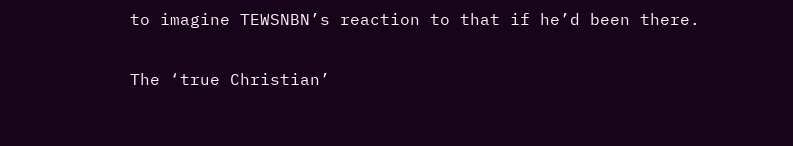to imagine TEWSNBN’s reaction to that if he’d been there.

The ‘true Christian’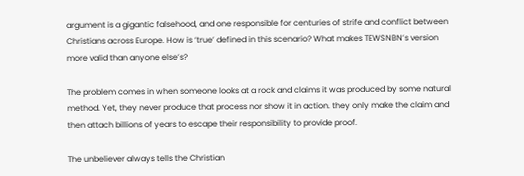argument is a gigantic falsehood, and one responsible for centuries of strife and conflict between Christians across Europe. How is ‘true’ defined in this scenario? What makes TEWSNBN’s version more valid than anyone else’s?

The problem comes in when someone looks at a rock and claims it was produced by some natural method. Yet, they never produce that process nor show it in action. they only make the claim and then attach billions of years to escape their responsibility to provide proof.

The unbeliever always tells the Christian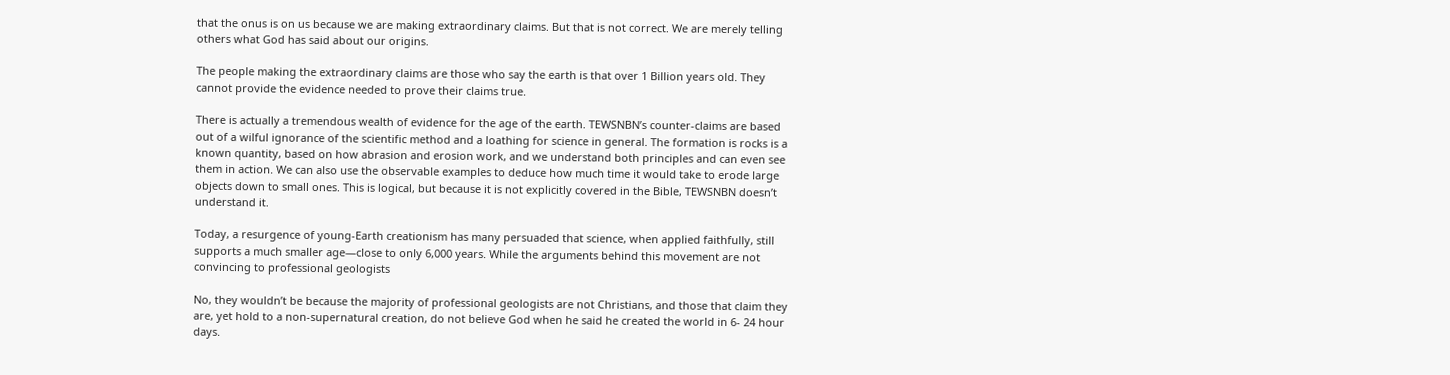that the onus is on us because we are making extraordinary claims. But that is not correct. We are merely telling others what God has said about our origins.

The people making the extraordinary claims are those who say the earth is that over 1 Billion years old. They cannot provide the evidence needed to prove their claims true.

There is actually a tremendous wealth of evidence for the age of the earth. TEWSNBN’s counter-claims are based out of a wilful ignorance of the scientific method and a loathing for science in general. The formation is rocks is a known quantity, based on how abrasion and erosion work, and we understand both principles and can even see them in action. We can also use the observable examples to deduce how much time it would take to erode large objects down to small ones. This is logical, but because it is not explicitly covered in the Bible, TEWSNBN doesn’t understand it.

Today, a resurgence of young-Earth creationism has many persuaded that science, when applied faithfully, still supports a much smaller age—close to only 6,000 years. While the arguments behind this movement are not convincing to professional geologists

No, they wouldn’t be because the majority of professional geologists are not Christians, and those that claim they are, yet hold to a non-supernatural creation, do not believe God when he said he created the world in 6- 24 hour days.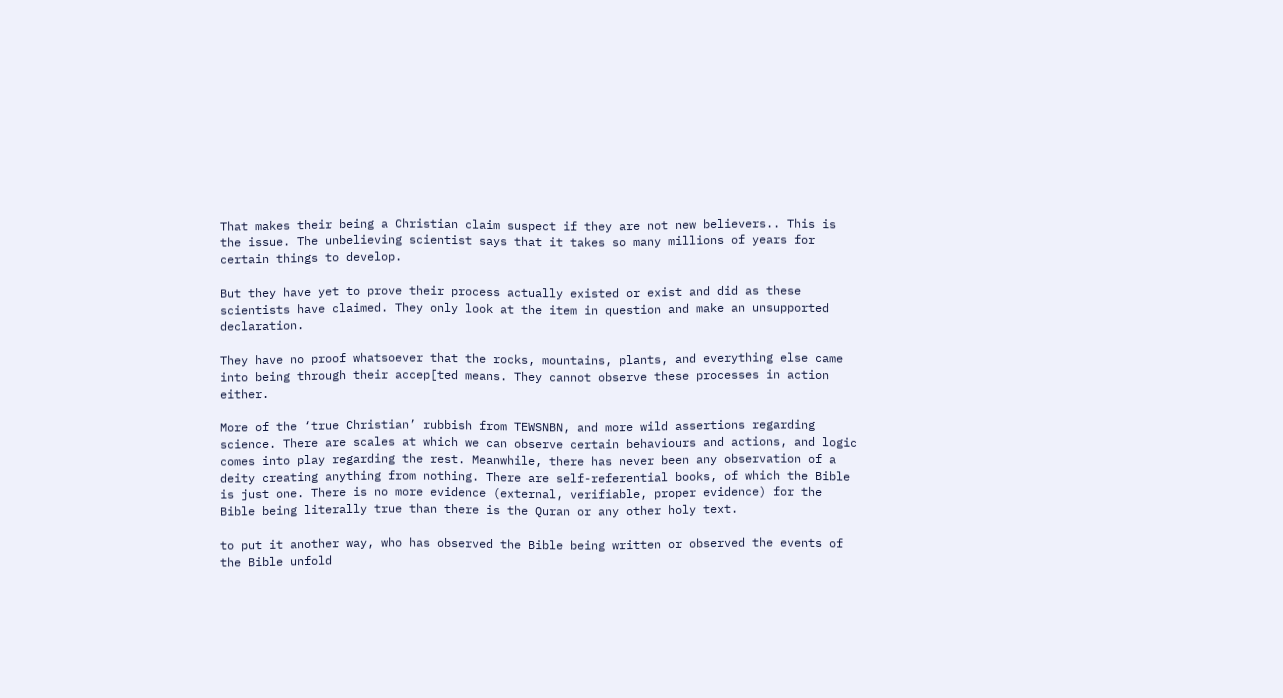That makes their being a Christian claim suspect if they are not new believers.. This is the issue. The unbelieving scientist says that it takes so many millions of years for certain things to develop.

But they have yet to prove their process actually existed or exist and did as these scientists have claimed. They only look at the item in question and make an unsupported declaration.

They have no proof whatsoever that the rocks, mountains, plants, and everything else came into being through their accep[ted means. They cannot observe these processes in action either.

More of the ‘true Christian’ rubbish from TEWSNBN, and more wild assertions regarding science. There are scales at which we can observe certain behaviours and actions, and logic comes into play regarding the rest. Meanwhile, there has never been any observation of a deity creating anything from nothing. There are self-referential books, of which the Bible is just one. There is no more evidence (external, verifiable, proper evidence) for the Bible being literally true than there is the Quran or any other holy text.

to put it another way, who has observed the Bible being written or observed the events of the Bible unfold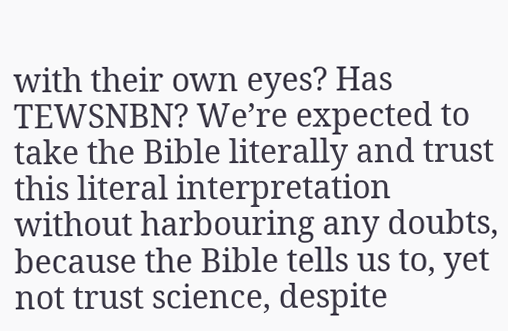with their own eyes? Has TEWSNBN? We’re expected to take the Bible literally and trust this literal interpretation without harbouring any doubts, because the Bible tells us to, yet not trust science, despite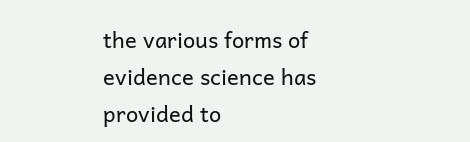the various forms of evidence science has provided to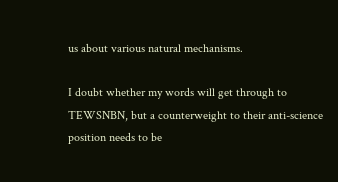us about various natural mechanisms.

I doubt whether my words will get through to TEWSNBN, but a counterweight to their anti-science position needs to be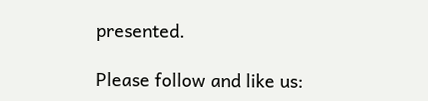presented.

Please follow and like us: